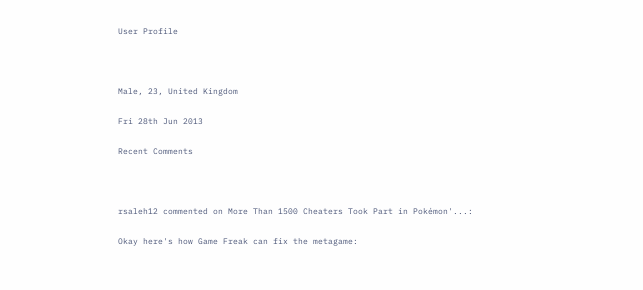User Profile



Male, 23, United Kingdom

Fri 28th Jun 2013

Recent Comments



rsaleh12 commented on More Than 1500 Cheaters Took Part in Pokémon'...:

Okay here's how Game Freak can fix the metagame: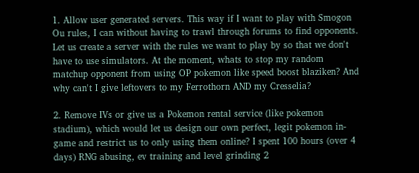1. Allow user generated servers. This way if I want to play with Smogon Ou rules, I can without having to trawl through forums to find opponents. Let us create a server with the rules we want to play by so that we don't have to use simulators. At the moment, whats to stop my random matchup opponent from using OP pokemon like speed boost blaziken? And why can't I give leftovers to my Ferrothorn AND my Cresselia?

2. Remove IVs or give us a Pokemon rental service (like pokemon stadium), which would let us design our own perfect, legit pokemon in-game and restrict us to only using them online? I spent 100 hours (over 4 days) RNG abusing, ev training and level grinding 2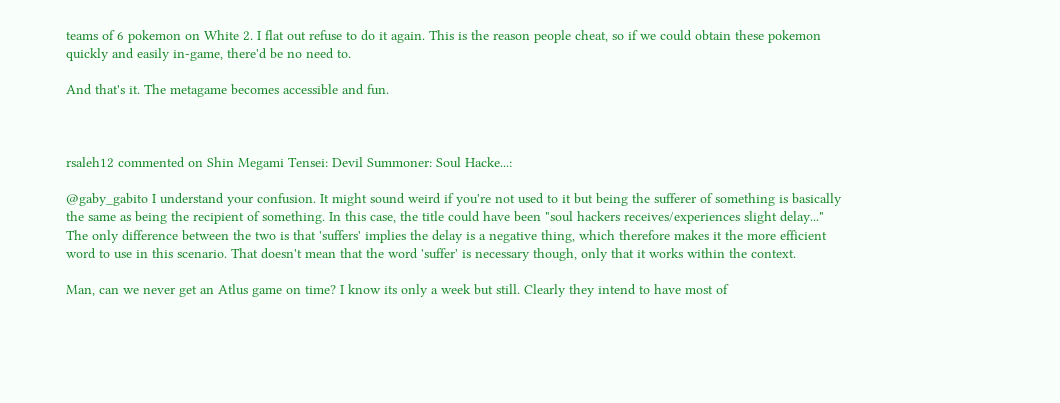teams of 6 pokemon on White 2. I flat out refuse to do it again. This is the reason people cheat, so if we could obtain these pokemon quickly and easily in-game, there'd be no need to.

And that's it. The metagame becomes accessible and fun.



rsaleh12 commented on Shin Megami Tensei: Devil Summoner: Soul Hacke...:

@gaby_gabito I understand your confusion. It might sound weird if you're not used to it but being the sufferer of something is basically the same as being the recipient of something. In this case, the title could have been "soul hackers receives/experiences slight delay..." The only difference between the two is that 'suffers' implies the delay is a negative thing, which therefore makes it the more efficient word to use in this scenario. That doesn't mean that the word 'suffer' is necessary though, only that it works within the context.

Man, can we never get an Atlus game on time? I know its only a week but still. Clearly they intend to have most of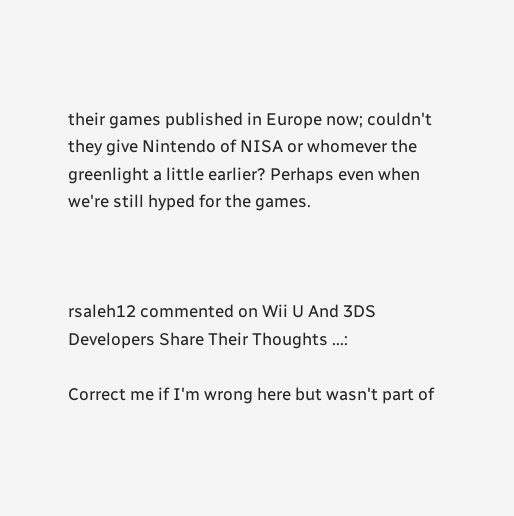their games published in Europe now; couldn't they give Nintendo of NISA or whomever the greenlight a little earlier? Perhaps even when we're still hyped for the games.



rsaleh12 commented on Wii U And 3DS Developers Share Their Thoughts ...:

Correct me if I'm wrong here but wasn't part of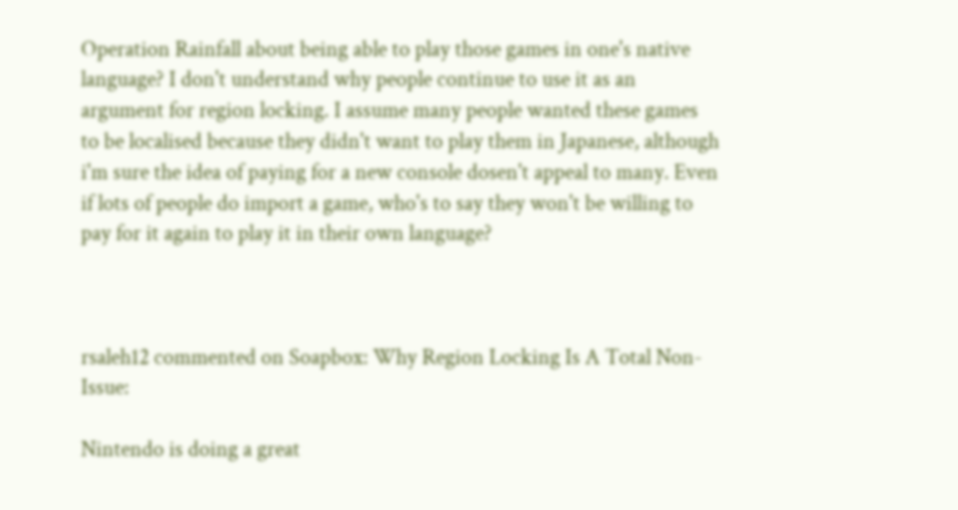Operation Rainfall about being able to play those games in one's native language? I don't understand why people continue to use it as an argument for region locking. I assume many people wanted these games to be localised because they didn't want to play them in Japanese, although i'm sure the idea of paying for a new console dosen't appeal to many. Even if lots of people do import a game, who's to say they won't be willing to pay for it again to play it in their own language?



rsaleh12 commented on Soapbox: Why Region Locking Is A Total Non-Issue:

Nintendo is doing a great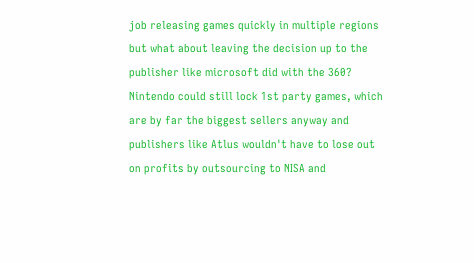job releasing games quickly in multiple regions but what about leaving the decision up to the publisher like microsoft did with the 360? Nintendo could still lock 1st party games, which are by far the biggest sellers anyway and publishers like Atlus wouldn't have to lose out on profits by outsourcing to NISA and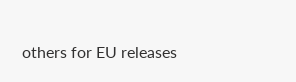others for EU releases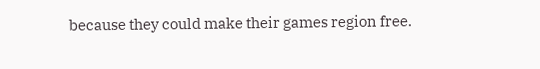because they could make their games region free.